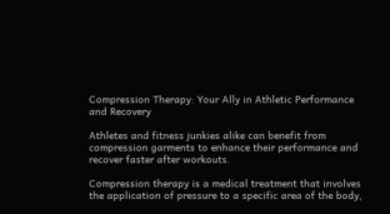Compression Therapy: Your Ally in Athletic Performance and Recovery

Athletes and fitness junkies alike can benefit from compression garments to enhance their performance and recover faster after workouts.

Compression therapy is a medical treatment that involves the application of pressure to a specific area of the body,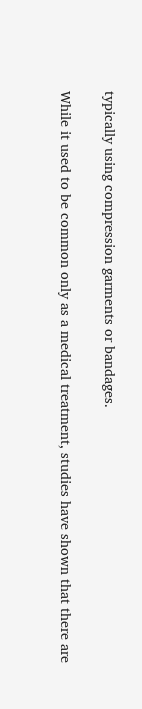typically using compression garments or bandages.

While it used to be common only as a medical treatment, studies have shown that there are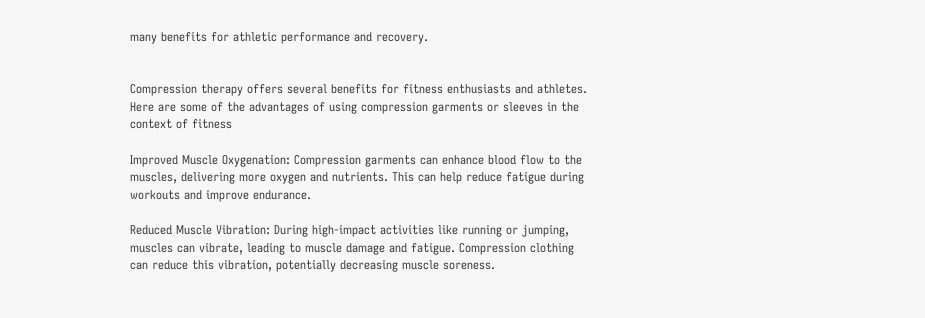many benefits for athletic performance and recovery.


Compression therapy offers several benefits for fitness enthusiasts and athletes. Here are some of the advantages of using compression garments or sleeves in the context of fitness

Improved Muscle Oxygenation: Compression garments can enhance blood flow to the muscles, delivering more oxygen and nutrients. This can help reduce fatigue during workouts and improve endurance.

Reduced Muscle Vibration: During high-impact activities like running or jumping, muscles can vibrate, leading to muscle damage and fatigue. Compression clothing can reduce this vibration, potentially decreasing muscle soreness.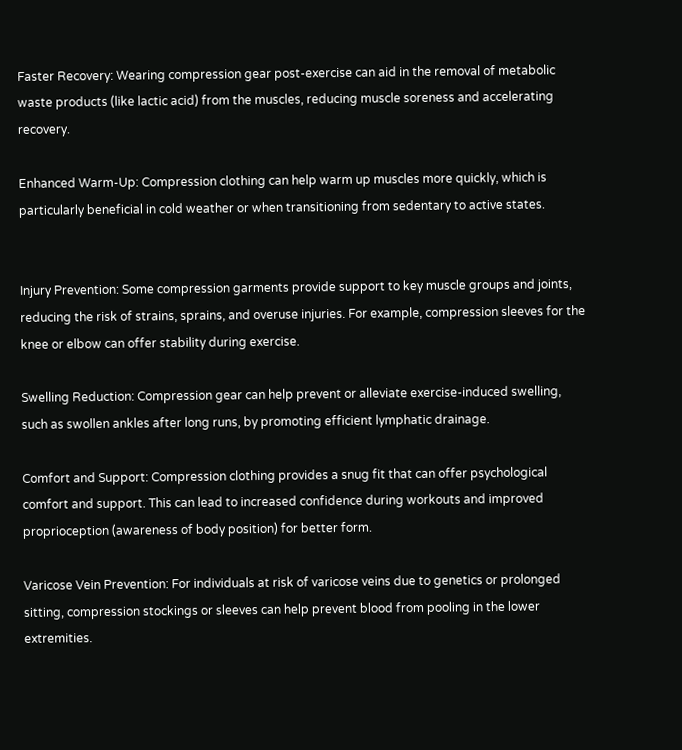Faster Recovery: Wearing compression gear post-exercise can aid in the removal of metabolic waste products (like lactic acid) from the muscles, reducing muscle soreness and accelerating recovery.

Enhanced Warm-Up: Compression clothing can help warm up muscles more quickly, which is particularly beneficial in cold weather or when transitioning from sedentary to active states.


Injury Prevention: Some compression garments provide support to key muscle groups and joints, reducing the risk of strains, sprains, and overuse injuries. For example, compression sleeves for the knee or elbow can offer stability during exercise.

Swelling Reduction: Compression gear can help prevent or alleviate exercise-induced swelling, such as swollen ankles after long runs, by promoting efficient lymphatic drainage.

Comfort and Support: Compression clothing provides a snug fit that can offer psychological comfort and support. This can lead to increased confidence during workouts and improved proprioception (awareness of body position) for better form.

Varicose Vein Prevention: For individuals at risk of varicose veins due to genetics or prolonged sitting, compression stockings or sleeves can help prevent blood from pooling in the lower extremities.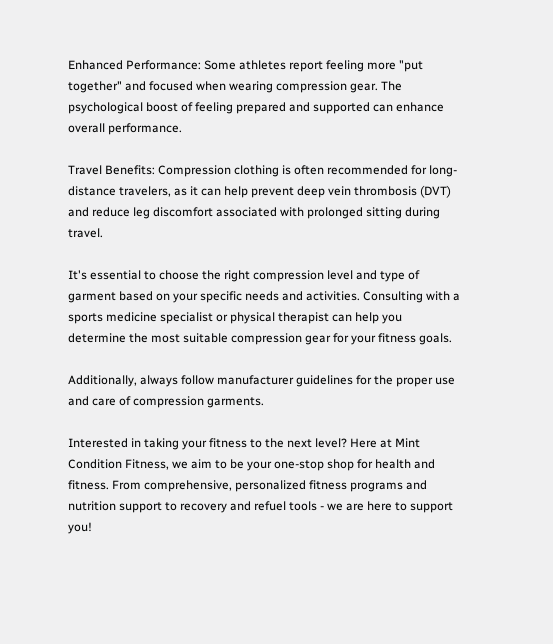Enhanced Performance: Some athletes report feeling more "put together" and focused when wearing compression gear. The psychological boost of feeling prepared and supported can enhance overall performance.

Travel Benefits: Compression clothing is often recommended for long-distance travelers, as it can help prevent deep vein thrombosis (DVT) and reduce leg discomfort associated with prolonged sitting during travel.

It's essential to choose the right compression level and type of garment based on your specific needs and activities. Consulting with a sports medicine specialist or physical therapist can help you determine the most suitable compression gear for your fitness goals.

Additionally, always follow manufacturer guidelines for the proper use and care of compression garments.

Interested in taking your fitness to the next level? Here at Mint Condition Fitness, we aim to be your one-stop shop for health and fitness. From comprehensive, personalized fitness programs and nutrition support to recovery and refuel tools - we are here to support you!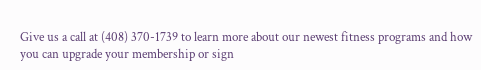Give us a call at (408) 370-1739 to learn more about our newest fitness programs and how you can upgrade your membership or sign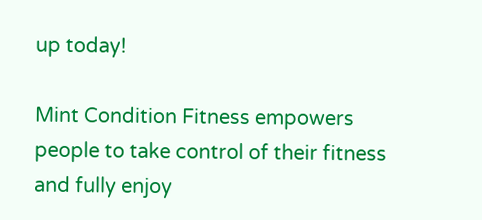up today!

Mint Condition Fitness empowers people to take control of their fitness and fully enjoy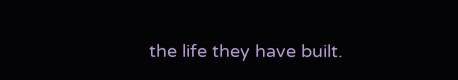the life they have built.